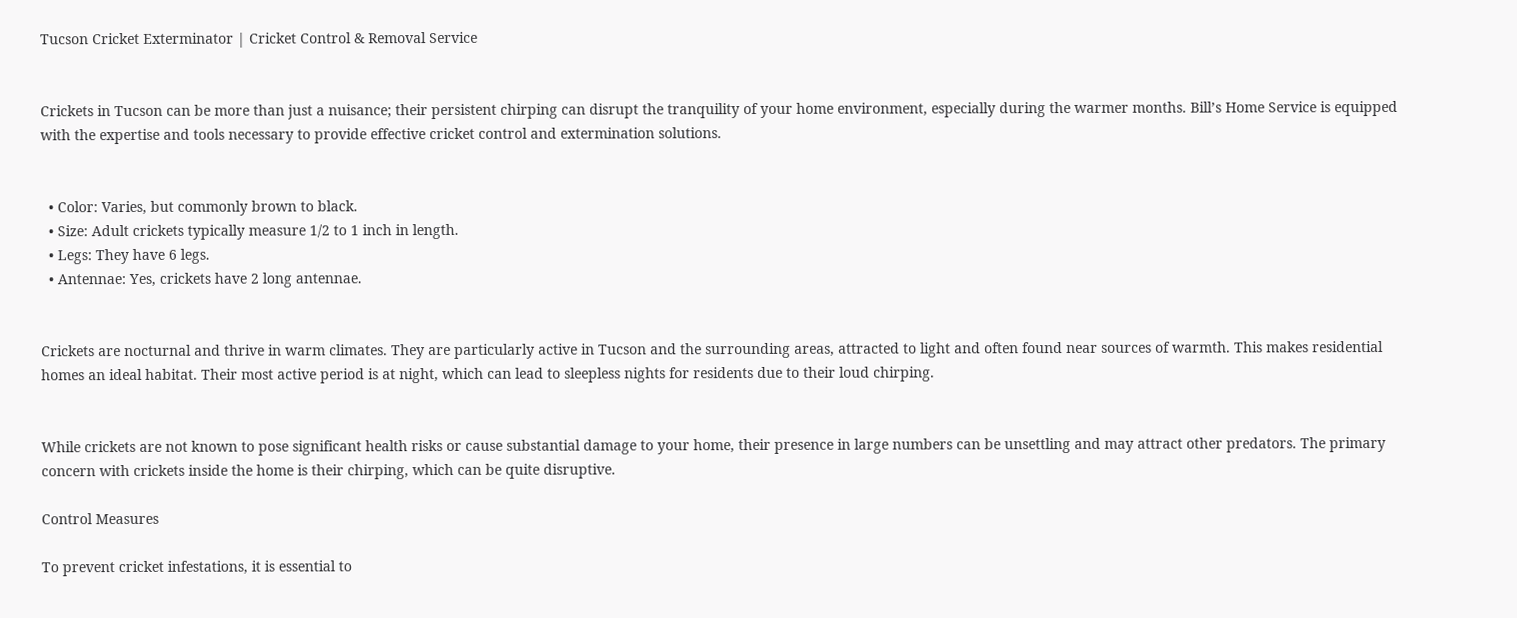Tucson Cricket Exterminator | Cricket Control & Removal Service


Crickets in Tucson can be more than just a nuisance; their persistent chirping can disrupt the tranquility of your home environment, especially during the warmer months. Bill’s Home Service is equipped with the expertise and tools necessary to provide effective cricket control and extermination solutions.


  • Color: Varies, but commonly brown to black.
  • Size: Adult crickets typically measure 1/2 to 1 inch in length.
  • Legs: They have 6 legs.
  • Antennae: Yes, crickets have 2 long antennae.


Crickets are nocturnal and thrive in warm climates. They are particularly active in Tucson and the surrounding areas, attracted to light and often found near sources of warmth. This makes residential homes an ideal habitat. Their most active period is at night, which can lead to sleepless nights for residents due to their loud chirping.


While crickets are not known to pose significant health risks or cause substantial damage to your home, their presence in large numbers can be unsettling and may attract other predators. The primary concern with crickets inside the home is their chirping, which can be quite disruptive.

Control Measures

To prevent cricket infestations, it is essential to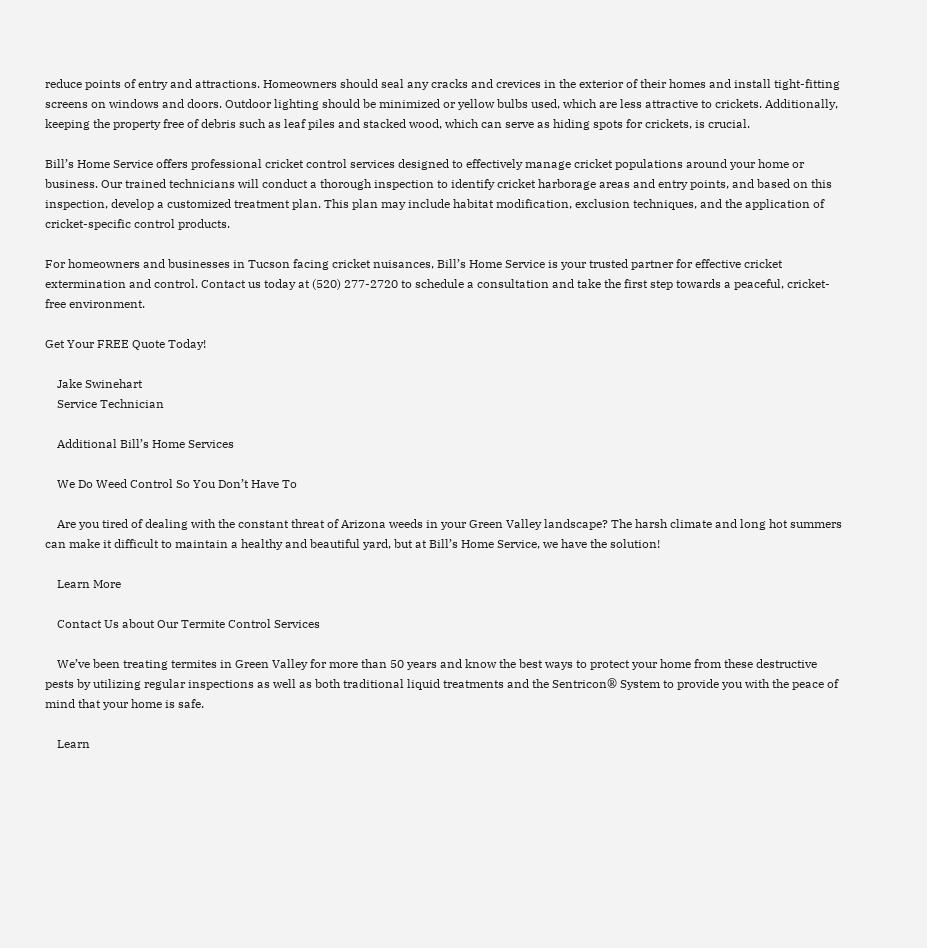reduce points of entry and attractions. Homeowners should seal any cracks and crevices in the exterior of their homes and install tight-fitting screens on windows and doors. Outdoor lighting should be minimized or yellow bulbs used, which are less attractive to crickets. Additionally, keeping the property free of debris such as leaf piles and stacked wood, which can serve as hiding spots for crickets, is crucial.

Bill’s Home Service offers professional cricket control services designed to effectively manage cricket populations around your home or business. Our trained technicians will conduct a thorough inspection to identify cricket harborage areas and entry points, and based on this inspection, develop a customized treatment plan. This plan may include habitat modification, exclusion techniques, and the application of cricket-specific control products.

For homeowners and businesses in Tucson facing cricket nuisances, Bill’s Home Service is your trusted partner for effective cricket extermination and control. Contact us today at (520) 277-2720 to schedule a consultation and take the first step towards a peaceful, cricket-free environment.

Get Your FREE Quote Today!

    Jake Swinehart
    Service Technician

    Additional Bill’s Home Services

    We Do Weed Control So You Don’t Have To

    Are you tired of dealing with the constant threat of Arizona weeds in your Green Valley landscape? The harsh climate and long hot summers can make it difficult to maintain a healthy and beautiful yard, but at Bill’s Home Service, we have the solution!

    Learn More

    Contact Us about Our Termite Control Services

    We’ve been treating termites in Green Valley for more than 50 years and know the best ways to protect your home from these destructive pests by utilizing regular inspections as well as both traditional liquid treatments and the Sentricon® System to provide you with the peace of mind that your home is safe.

    Learn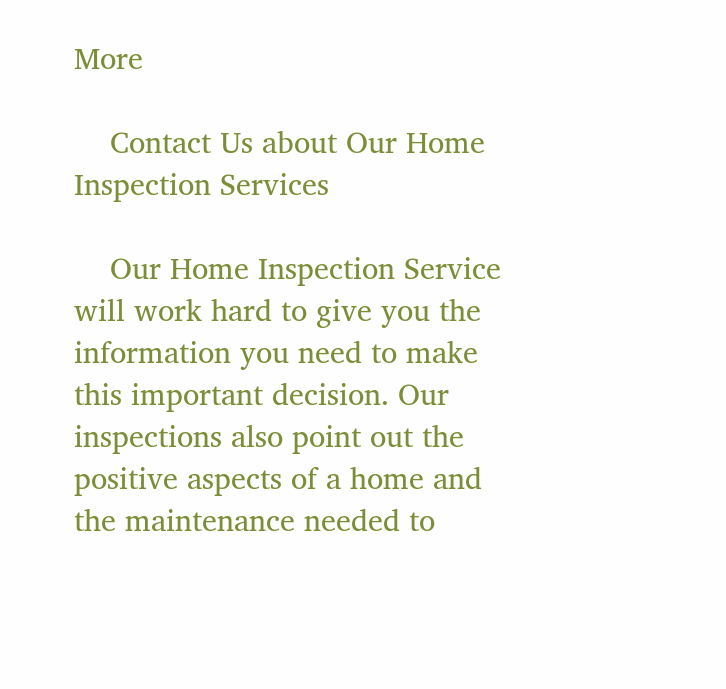More

    Contact Us about Our Home Inspection Services

    Our Home Inspection Service will work hard to give you the information you need to make this important decision. Our inspections also point out the positive aspects of a home and the maintenance needed to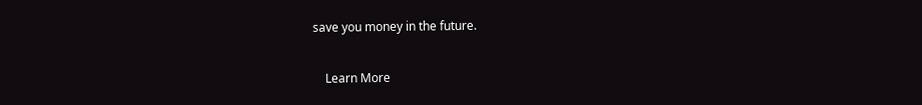save you money in the future.

    Learn More